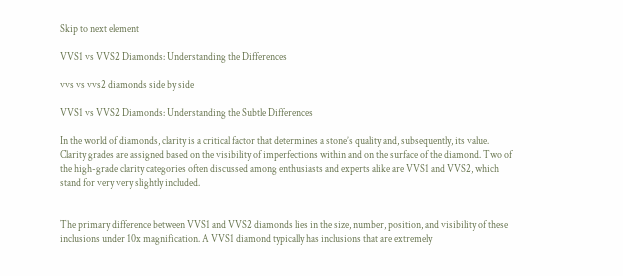Skip to next element

VVS1 vs VVS2 Diamonds: Understanding the Differences

vvs vs vvs2 diamonds side by side

VVS1 vs VVS2 Diamonds: Understanding the Subtle Differences

In the world of diamonds, clarity is a critical factor that determines a stone’s quality and, subsequently, its value. Clarity grades are assigned based on the visibility of imperfections within and on the surface of the diamond. Two of the high-grade clarity categories often discussed among enthusiasts and experts alike are VVS1 and VVS2, which stand for very very slightly included.


The primary difference between VVS1 and VVS2 diamonds lies in the size, number, position, and visibility of these inclusions under 10x magnification. A VVS1 diamond typically has inclusions that are extremely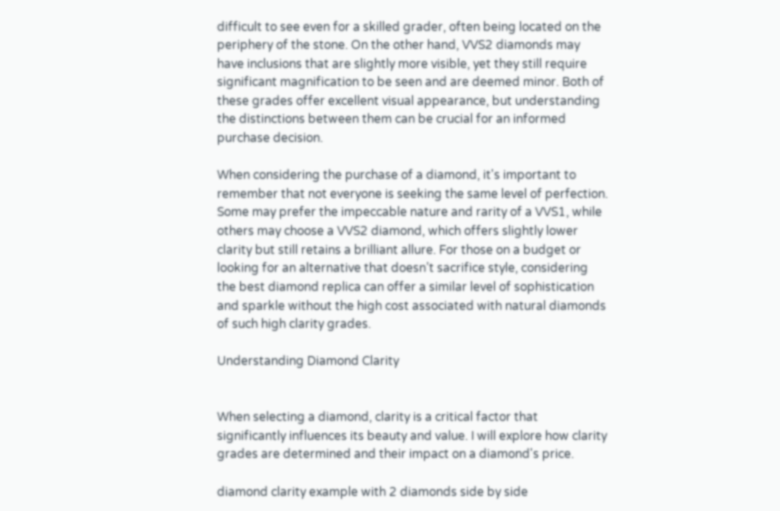difficult to see even for a skilled grader, often being located on the periphery of the stone. On the other hand, VVS2 diamonds may have inclusions that are slightly more visible, yet they still require significant magnification to be seen and are deemed minor. Both of these grades offer excellent visual appearance, but understanding the distinctions between them can be crucial for an informed purchase decision.

When considering the purchase of a diamond, it's important to remember that not everyone is seeking the same level of perfection. Some may prefer the impeccable nature and rarity of a VVS1, while others may choose a VVS2 diamond, which offers slightly lower clarity but still retains a brilliant allure. For those on a budget or looking for an alternative that doesn’t sacrifice style, considering the best diamond replica can offer a similar level of sophistication and sparkle without the high cost associated with natural diamonds of such high clarity grades.

Understanding Diamond Clarity


When selecting a diamond, clarity is a critical factor that significantly influences its beauty and value. I will explore how clarity grades are determined and their impact on a diamond's price.

diamond clarity example with 2 diamonds side by side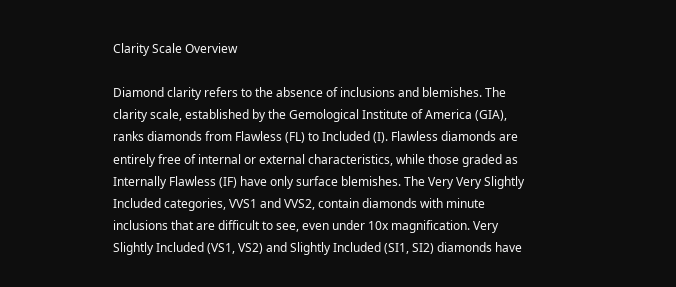Clarity Scale Overview

Diamond clarity refers to the absence of inclusions and blemishes. The clarity scale, established by the Gemological Institute of America (GIA), ranks diamonds from Flawless (FL) to Included (I). Flawless diamonds are entirely free of internal or external characteristics, while those graded as Internally Flawless (IF) have only surface blemishes. The Very Very Slightly Included categories, VVS1 and VVS2, contain diamonds with minute inclusions that are difficult to see, even under 10x magnification. Very Slightly Included (VS1, VS2) and Slightly Included (SI1, SI2) diamonds have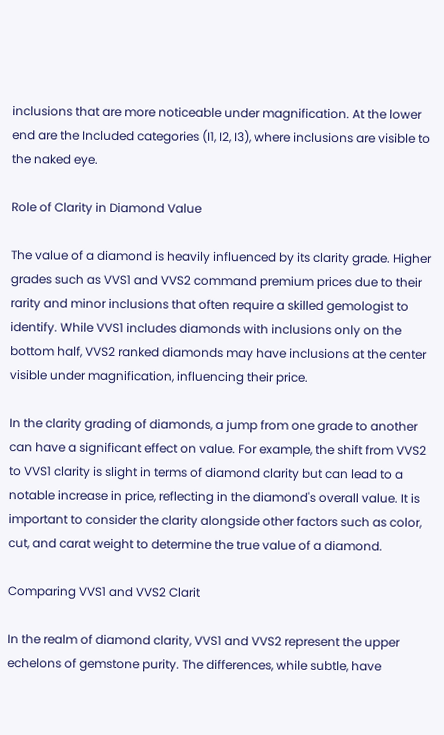inclusions that are more noticeable under magnification. At the lower end are the Included categories (I1, I2, I3), where inclusions are visible to the naked eye.

Role of Clarity in Diamond Value

The value of a diamond is heavily influenced by its clarity grade. Higher grades such as VVS1 and VVS2 command premium prices due to their rarity and minor inclusions that often require a skilled gemologist to identify. While VVS1 includes diamonds with inclusions only on the bottom half, VVS2 ranked diamonds may have inclusions at the center visible under magnification, influencing their price.

In the clarity grading of diamonds, a jump from one grade to another can have a significant effect on value. For example, the shift from VVS2 to VVS1 clarity is slight in terms of diamond clarity but can lead to a notable increase in price, reflecting in the diamond's overall value. It is important to consider the clarity alongside other factors such as color, cut, and carat weight to determine the true value of a diamond.

Comparing VVS1 and VVS2 Clarit

In the realm of diamond clarity, VVS1 and VVS2 represent the upper echelons of gemstone purity. The differences, while subtle, have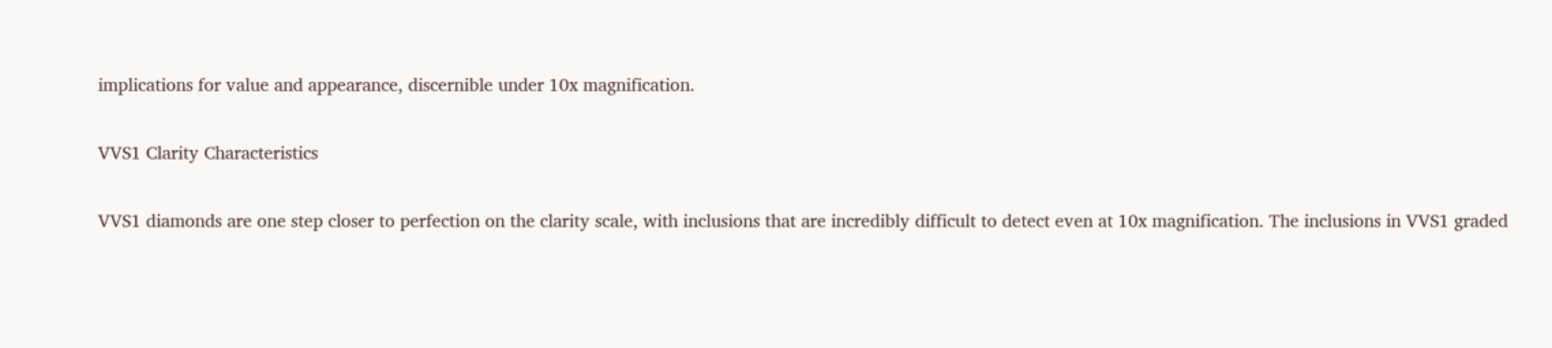implications for value and appearance, discernible under 10x magnification.

VVS1 Clarity Characteristics

VVS1 diamonds are one step closer to perfection on the clarity scale, with inclusions that are incredibly difficult to detect even at 10x magnification. The inclusions in VVS1 graded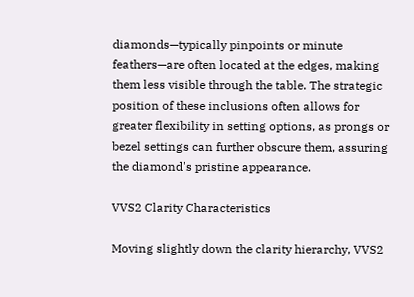diamonds—typically pinpoints or minute feathers—are often located at the edges, making them less visible through the table. The strategic position of these inclusions often allows for greater flexibility in setting options, as prongs or bezel settings can further obscure them, assuring the diamond's pristine appearance.

VVS2 Clarity Characteristics

Moving slightly down the clarity hierarchy, VVS2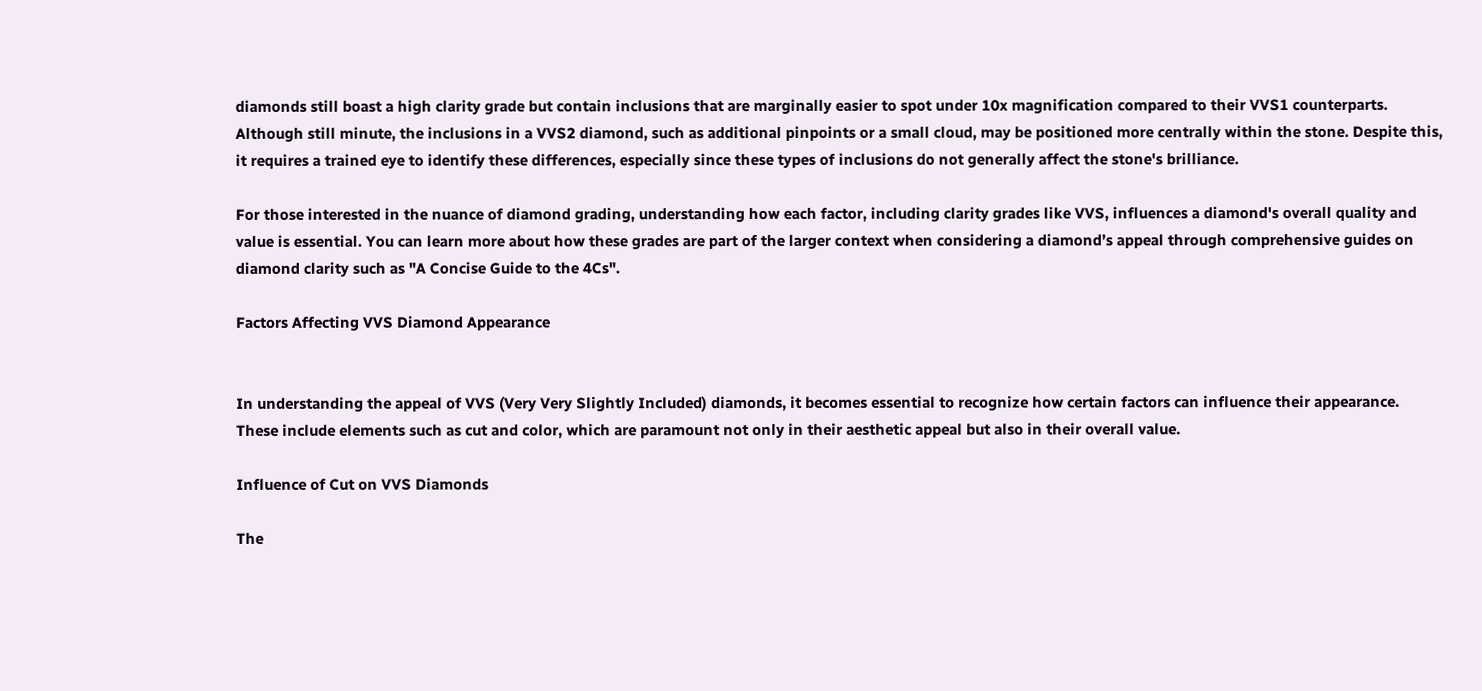diamonds still boast a high clarity grade but contain inclusions that are marginally easier to spot under 10x magnification compared to their VVS1 counterparts. Although still minute, the inclusions in a VVS2 diamond, such as additional pinpoints or a small cloud, may be positioned more centrally within the stone. Despite this, it requires a trained eye to identify these differences, especially since these types of inclusions do not generally affect the stone's brilliance.

For those interested in the nuance of diamond grading, understanding how each factor, including clarity grades like VVS, influences a diamond's overall quality and value is essential. You can learn more about how these grades are part of the larger context when considering a diamond’s appeal through comprehensive guides on diamond clarity such as "A Concise Guide to the 4Cs".

Factors Affecting VVS Diamond Appearance


In understanding the appeal of VVS (Very Very Slightly Included) diamonds, it becomes essential to recognize how certain factors can influence their appearance. These include elements such as cut and color, which are paramount not only in their aesthetic appeal but also in their overall value.

Influence of Cut on VVS Diamonds

The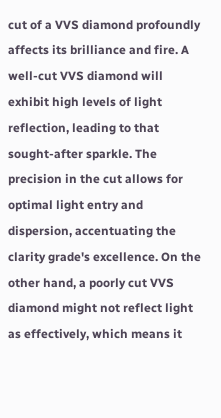cut of a VVS diamond profoundly affects its brilliance and fire. A well-cut VVS diamond will exhibit high levels of light reflection, leading to that sought-after sparkle. The precision in the cut allows for optimal light entry and dispersion, accentuating the clarity grade's excellence. On the other hand, a poorly cut VVS diamond might not reflect light as effectively, which means it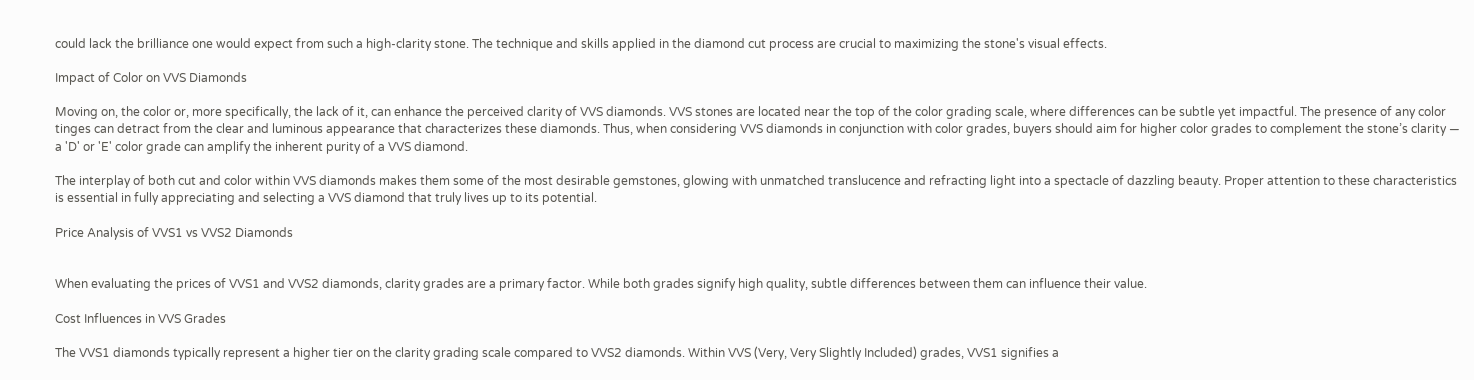could lack the brilliance one would expect from such a high-clarity stone. The technique and skills applied in the diamond cut process are crucial to maximizing the stone's visual effects.

Impact of Color on VVS Diamonds

Moving on, the color or, more specifically, the lack of it, can enhance the perceived clarity of VVS diamonds. VVS stones are located near the top of the color grading scale, where differences can be subtle yet impactful. The presence of any color tinges can detract from the clear and luminous appearance that characterizes these diamonds. Thus, when considering VVS diamonds in conjunction with color grades, buyers should aim for higher color grades to complement the stone’s clarity — a 'D' or 'E' color grade can amplify the inherent purity of a VVS diamond.

The interplay of both cut and color within VVS diamonds makes them some of the most desirable gemstones, glowing with unmatched translucence and refracting light into a spectacle of dazzling beauty. Proper attention to these characteristics is essential in fully appreciating and selecting a VVS diamond that truly lives up to its potential.

Price Analysis of VVS1 vs VVS2 Diamonds


When evaluating the prices of VVS1 and VVS2 diamonds, clarity grades are a primary factor. While both grades signify high quality, subtle differences between them can influence their value.

Cost Influences in VVS Grades

The VVS1 diamonds typically represent a higher tier on the clarity grading scale compared to VVS2 diamonds. Within VVS (Very, Very Slightly Included) grades, VVS1 signifies a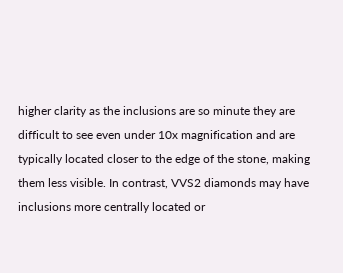higher clarity as the inclusions are so minute they are difficult to see even under 10x magnification and are typically located closer to the edge of the stone, making them less visible. In contrast, VVS2 diamonds may have inclusions more centrally located or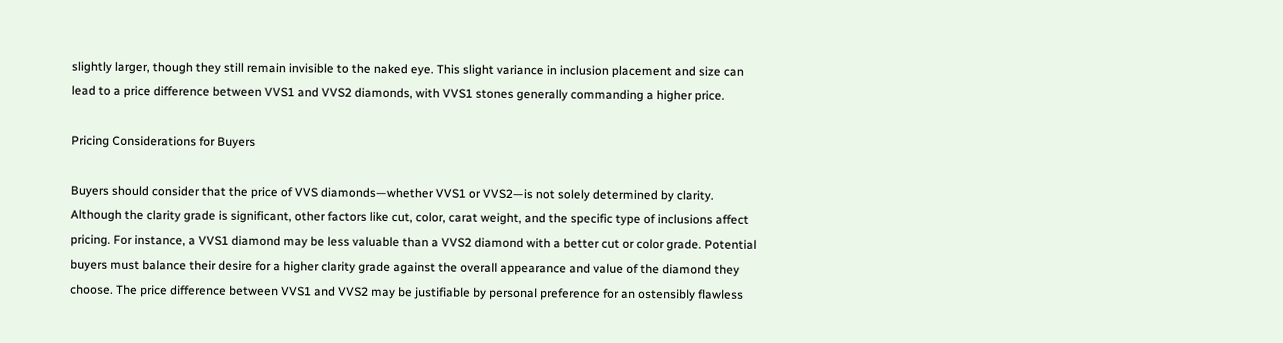slightly larger, though they still remain invisible to the naked eye. This slight variance in inclusion placement and size can lead to a price difference between VVS1 and VVS2 diamonds, with VVS1 stones generally commanding a higher price.

Pricing Considerations for Buyers

Buyers should consider that the price of VVS diamonds—whether VVS1 or VVS2—is not solely determined by clarity. Although the clarity grade is significant, other factors like cut, color, carat weight, and the specific type of inclusions affect pricing. For instance, a VVS1 diamond may be less valuable than a VVS2 diamond with a better cut or color grade. Potential buyers must balance their desire for a higher clarity grade against the overall appearance and value of the diamond they choose. The price difference between VVS1 and VVS2 may be justifiable by personal preference for an ostensibly flawless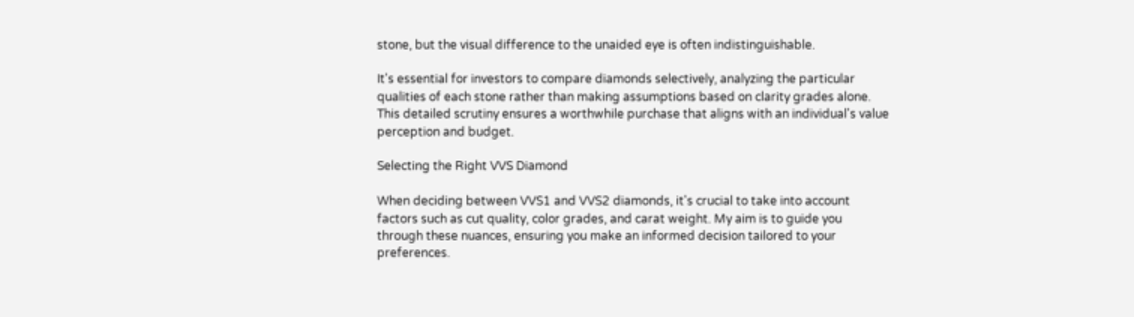stone, but the visual difference to the unaided eye is often indistinguishable.

It's essential for investors to compare diamonds selectively, analyzing the particular qualities of each stone rather than making assumptions based on clarity grades alone. This detailed scrutiny ensures a worthwhile purchase that aligns with an individual's value perception and budget.

Selecting the Right VVS Diamond

When deciding between VVS1 and VVS2 diamonds, it's crucial to take into account factors such as cut quality, color grades, and carat weight. My aim is to guide you through these nuances, ensuring you make an informed decision tailored to your preferences.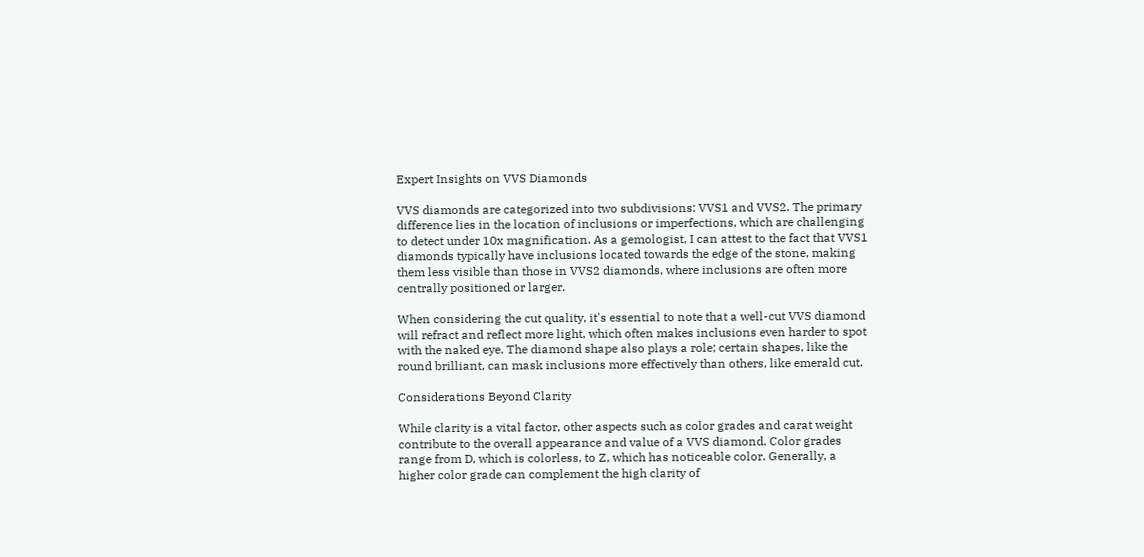Expert Insights on VVS Diamonds

VVS diamonds are categorized into two subdivisions: VVS1 and VVS2. The primary difference lies in the location of inclusions or imperfections, which are challenging to detect under 10x magnification. As a gemologist, I can attest to the fact that VVS1 diamonds typically have inclusions located towards the edge of the stone, making them less visible than those in VVS2 diamonds, where inclusions are often more centrally positioned or larger.

When considering the cut quality, it's essential to note that a well-cut VVS diamond will refract and reflect more light, which often makes inclusions even harder to spot with the naked eye. The diamond shape also plays a role; certain shapes, like the round brilliant, can mask inclusions more effectively than others, like emerald cut.

Considerations Beyond Clarity

While clarity is a vital factor, other aspects such as color grades and carat weight contribute to the overall appearance and value of a VVS diamond. Color grades range from D, which is colorless, to Z, which has noticeable color. Generally, a higher color grade can complement the high clarity of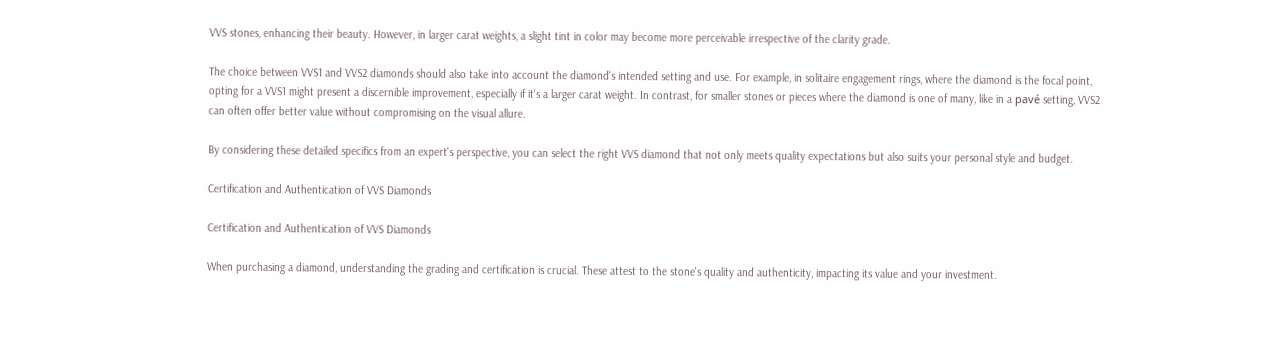VVS stones, enhancing their beauty. However, in larger carat weights, a slight tint in color may become more perceivable irrespective of the clarity grade.

The choice between VVS1 and VVS2 diamonds should also take into account the diamond's intended setting and use. For example, in solitaire engagement rings, where the diamond is the focal point, opting for a VVS1 might present a discernible improvement, especially if it's a larger carat weight. In contrast, for smaller stones or pieces where the diamond is one of many, like in a pavé setting, VVS2 can often offer better value without compromising on the visual allure.

By considering these detailed specifics from an expert's perspective, you can select the right VVS diamond that not only meets quality expectations but also suits your personal style and budget.

Certification and Authentication of VVS Diamonds

Certification and Authentication of VVS Diamonds

When purchasing a diamond, understanding the grading and certification is crucial. These attest to the stone's quality and authenticity, impacting its value and your investment.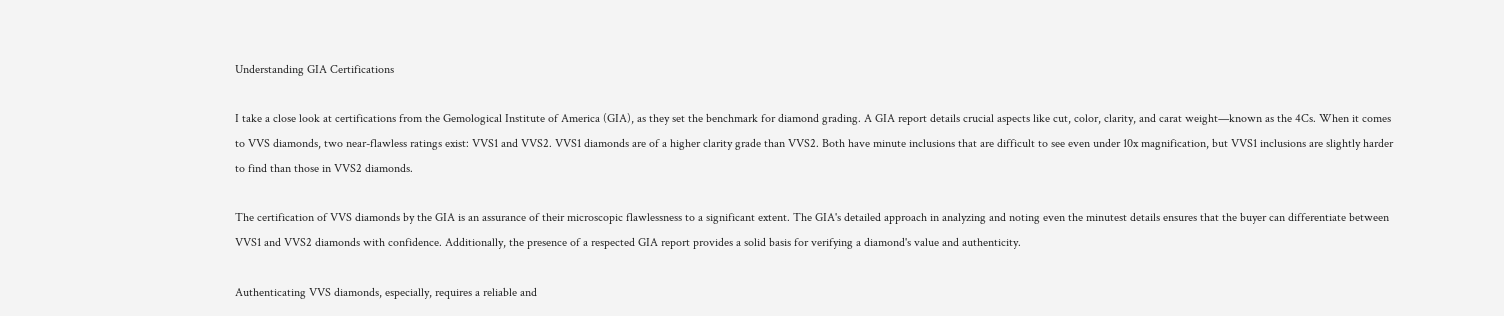Understanding GIA Certifications

I take a close look at certifications from the Gemological Institute of America (GIA), as they set the benchmark for diamond grading. A GIA report details crucial aspects like cut, color, clarity, and carat weight—known as the 4Cs. When it comes to VVS diamonds, two near-flawless ratings exist: VVS1 and VVS2. VVS1 diamonds are of a higher clarity grade than VVS2. Both have minute inclusions that are difficult to see even under 10x magnification, but VVS1 inclusions are slightly harder to find than those in VVS2 diamonds.

The certification of VVS diamonds by the GIA is an assurance of their microscopic flawlessness to a significant extent. The GIA's detailed approach in analyzing and noting even the minutest details ensures that the buyer can differentiate between VVS1 and VVS2 diamonds with confidence. Additionally, the presence of a respected GIA report provides a solid basis for verifying a diamond's value and authenticity.

Authenticating VVS diamonds, especially, requires a reliable and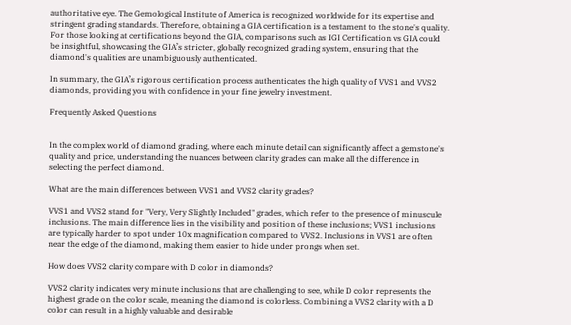authoritative eye. The Gemological Institute of America is recognized worldwide for its expertise and stringent grading standards. Therefore, obtaining a GIA certification is a testament to the stone's quality. For those looking at certifications beyond the GIA, comparisons such as IGI Certification vs GIA could be insightful, showcasing the GIA’s stricter, globally recognized grading system, ensuring that the diamond's qualities are unambiguously authenticated.

In summary, the GIA’s rigorous certification process authenticates the high quality of VVS1 and VVS2 diamonds, providing you with confidence in your fine jewelry investment.

Frequently Asked Questions


In the complex world of diamond grading, where each minute detail can significantly affect a gemstone's quality and price, understanding the nuances between clarity grades can make all the difference in selecting the perfect diamond.

What are the main differences between VVS1 and VVS2 clarity grades?

VVS1 and VVS2 stand for "Very, Very Slightly Included" grades, which refer to the presence of minuscule inclusions. The main difference lies in the visibility and position of these inclusions; VVS1 inclusions are typically harder to spot under 10x magnification compared to VVS2. Inclusions in VVS1 are often near the edge of the diamond, making them easier to hide under prongs when set.

How does VVS2 clarity compare with D color in diamonds?

VVS2 clarity indicates very minute inclusions that are challenging to see, while D color represents the highest grade on the color scale, meaning the diamond is colorless. Combining a VVS2 clarity with a D color can result in a highly valuable and desirable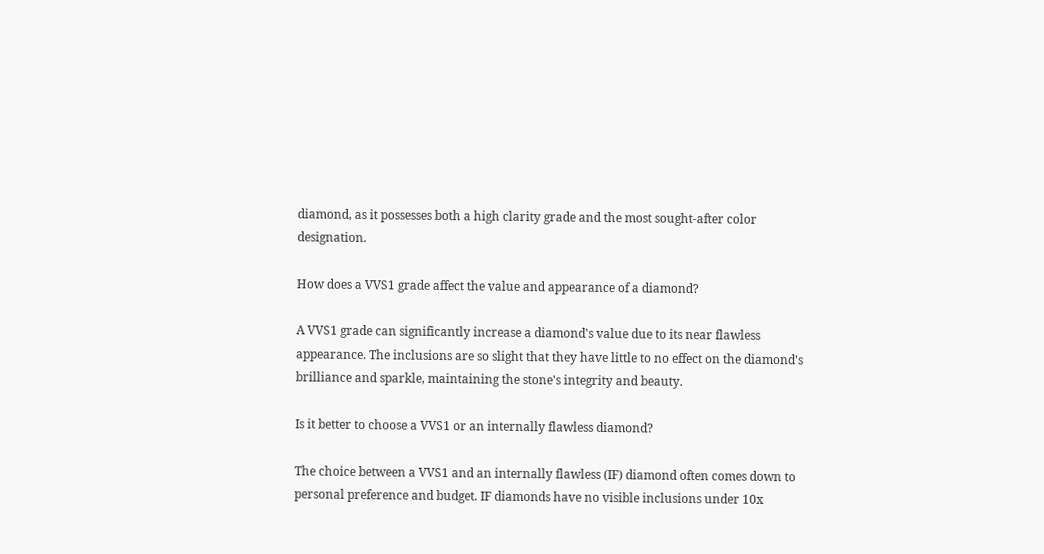diamond, as it possesses both a high clarity grade and the most sought-after color designation.

How does a VVS1 grade affect the value and appearance of a diamond?

A VVS1 grade can significantly increase a diamond's value due to its near flawless appearance. The inclusions are so slight that they have little to no effect on the diamond's brilliance and sparkle, maintaining the stone's integrity and beauty.

Is it better to choose a VVS1 or an internally flawless diamond?

The choice between a VVS1 and an internally flawless (IF) diamond often comes down to personal preference and budget. IF diamonds have no visible inclusions under 10x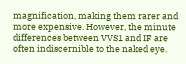magnification, making them rarer and more expensive. However, the minute differences between VVS1 and IF are often indiscernible to the naked eye.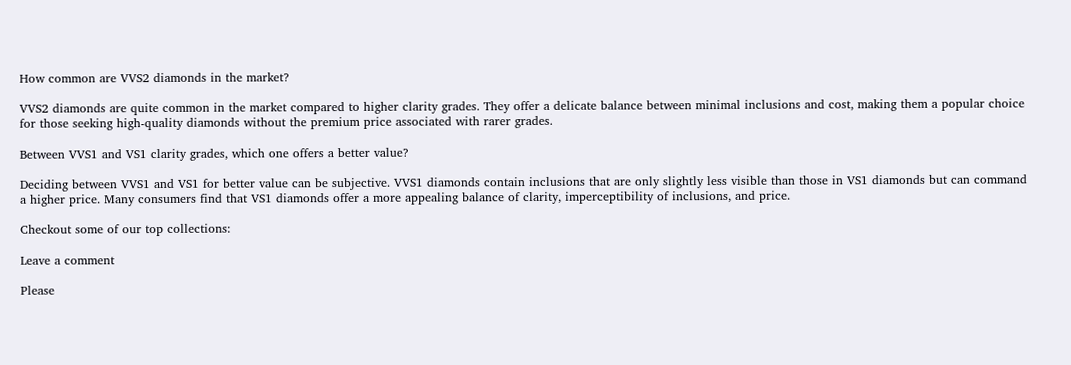How common are VVS2 diamonds in the market?

VVS2 diamonds are quite common in the market compared to higher clarity grades. They offer a delicate balance between minimal inclusions and cost, making them a popular choice for those seeking high-quality diamonds without the premium price associated with rarer grades.

Between VVS1 and VS1 clarity grades, which one offers a better value?

Deciding between VVS1 and VS1 for better value can be subjective. VVS1 diamonds contain inclusions that are only slightly less visible than those in VS1 diamonds but can command a higher price. Many consumers find that VS1 diamonds offer a more appealing balance of clarity, imperceptibility of inclusions, and price.

Checkout some of our top collections:

Leave a comment

Please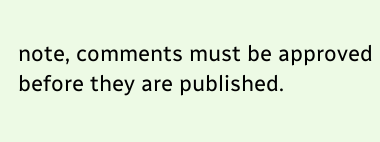note, comments must be approved before they are published.